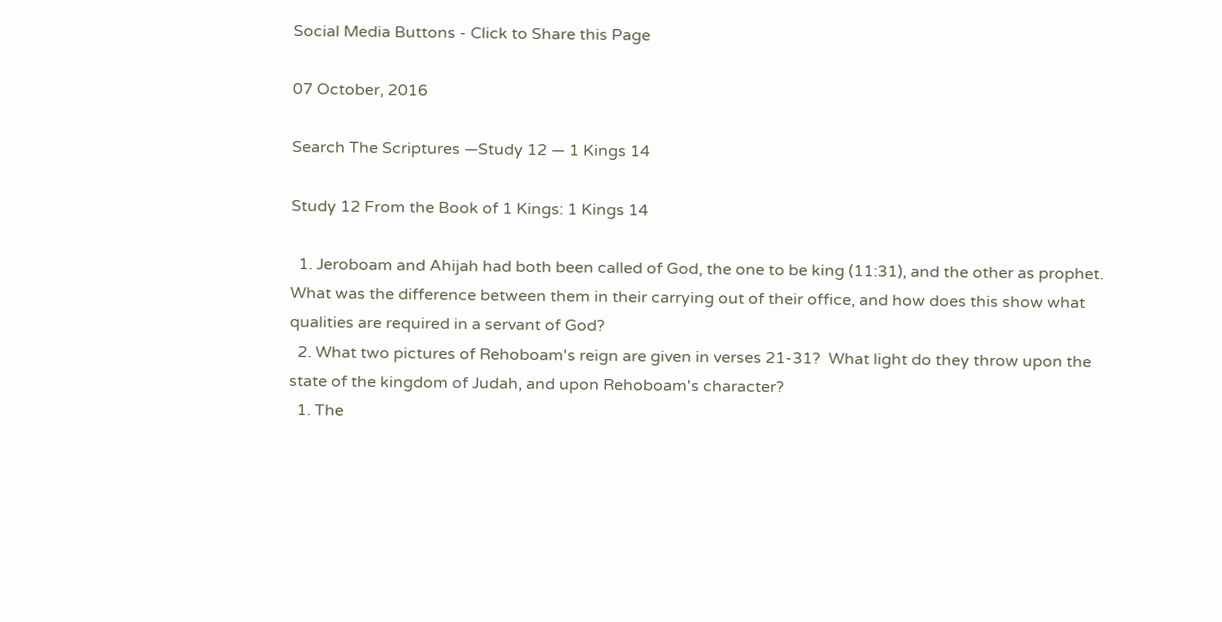Social Media Buttons - Click to Share this Page

07 October, 2016

Search The Scriptures —Study 12 — 1 Kings 14

Study 12 From the Book of 1 Kings: 1 Kings 14

  1. Jeroboam and Ahijah had both been called of God, the one to be king (11:31), and the other as prophet. What was the difference between them in their carrying out of their office, and how does this show what qualities are required in a servant of God?
  2. What two pictures of Rehoboam's reign are given in verses 21-31?  What light do they throw upon the state of the kingdom of Judah, and upon Rehoboam's character?
  1. The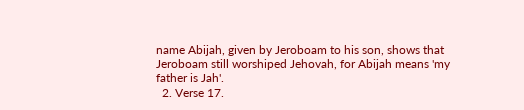name Abijah, given by Jeroboam to his son, shows that Jeroboam still worshiped Jehovah, for Abijah means 'my father is Jah'.
  2. Verse 17.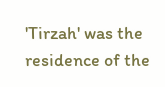'Tirzah' was the residence of the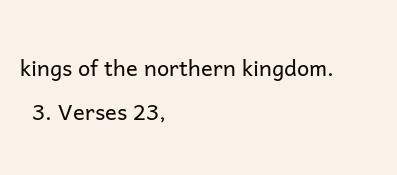kings of the northern kingdom.
  3. Verses 23,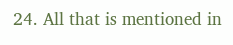24. All that is mentioned in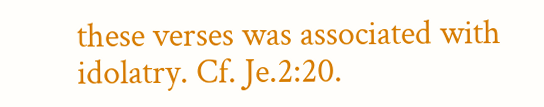these verses was associated with idolatry. Cf. Je.2:20.